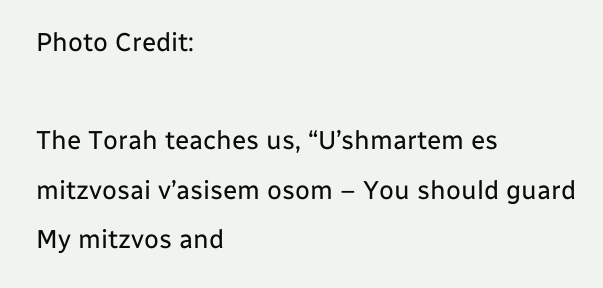Photo Credit:

The Torah teaches us, “U’shmartem es mitzvosai v’asisem osom – You should guard My mitzvos and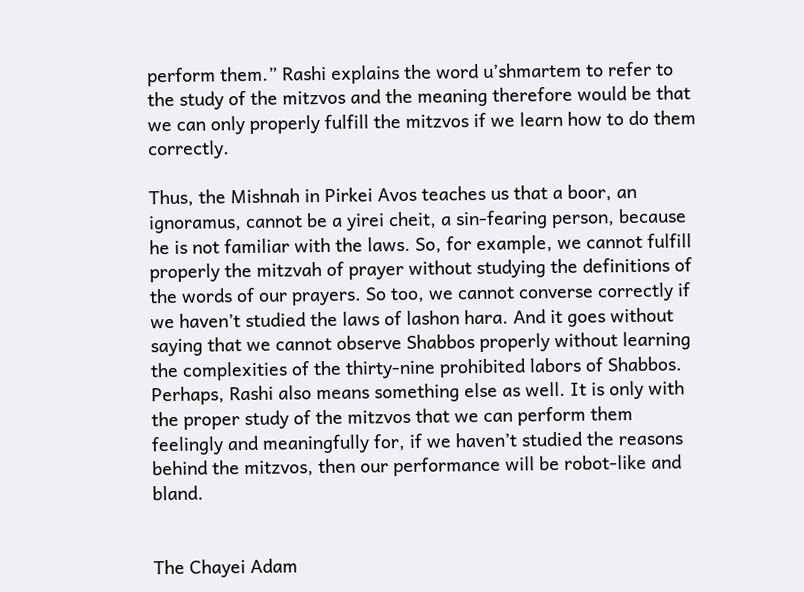perform them.” Rashi explains the word u’shmartem to refer to the study of the mitzvos and the meaning therefore would be that we can only properly fulfill the mitzvos if we learn how to do them correctly.

Thus, the Mishnah in Pirkei Avos teaches us that a boor, an ignoramus, cannot be a yirei cheit, a sin-fearing person, because he is not familiar with the laws. So, for example, we cannot fulfill properly the mitzvah of prayer without studying the definitions of the words of our prayers. So too, we cannot converse correctly if we haven’t studied the laws of lashon hara. And it goes without saying that we cannot observe Shabbos properly without learning the complexities of the thirty-nine prohibited labors of Shabbos. Perhaps, Rashi also means something else as well. It is only with the proper study of the mitzvos that we can perform them feelingly and meaningfully for, if we haven’t studied the reasons behind the mitzvos, then our performance will be robot-like and bland.


The Chayei Adam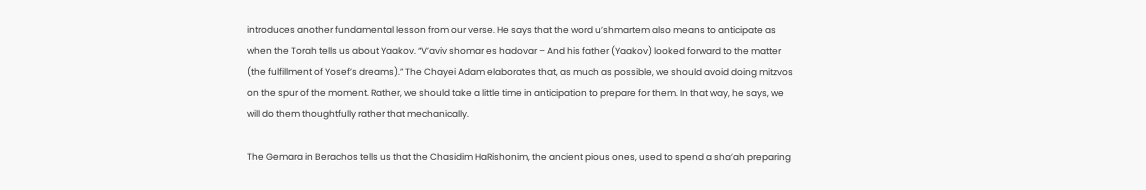introduces another fundamental lesson from our verse. He says that the word u’shmartem also means to anticipate as when the Torah tells us about Yaakov. “V’aviv shomar es hadovar – And his father (Yaakov) looked forward to the matter (the fulfillment of Yosef’s dreams).” The Chayei Adam elaborates that, as much as possible, we should avoid doing mitzvos on the spur of the moment. Rather, we should take a little time in anticipation to prepare for them. In that way, he says, we will do them thoughtfully rather that mechanically.

The Gemara in Berachos tells us that the Chasidim HaRishonim, the ancient pious ones, used to spend a sha’ah preparing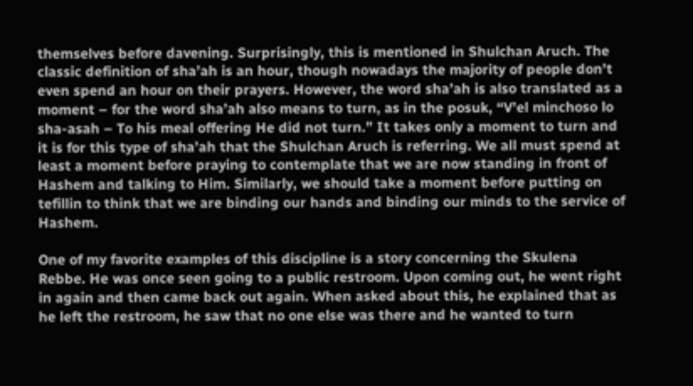themselves before davening. Surprisingly, this is mentioned in Shulchan Aruch. The classic definition of sha’ah is an hour, though nowadays the majority of people don’t even spend an hour on their prayers. However, the word sha’ah is also translated as a moment – for the word sha’ah also means to turn, as in the posuk, “V’el minchoso lo sha-asah – To his meal offering He did not turn.” It takes only a moment to turn and it is for this type of sha’ah that the Shulchan Aruch is referring. We all must spend at least a moment before praying to contemplate that we are now standing in front of Hashem and talking to Him. Similarly, we should take a moment before putting on tefillin to think that we are binding our hands and binding our minds to the service of Hashem.

One of my favorite examples of this discipline is a story concerning the Skulena Rebbe. He was once seen going to a public restroom. Upon coming out, he went right in again and then came back out again. When asked about this, he explained that as he left the restroom, he saw that no one else was there and he wanted to turn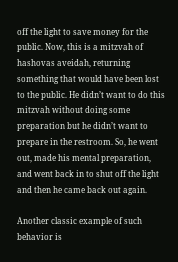off the light to save money for the public. Now, this is a mitzvah of hashovas aveidah, returning something that would have been lost to the public. He didn’t want to do this mitzvah without doing some preparation but he didn’t want to prepare in the restroom. So, he went out, made his mental preparation, and went back in to shut off the light and then he came back out again.

Another classic example of such behavior is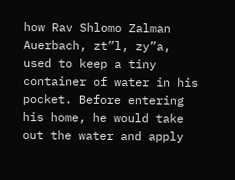how Rav Shlomo Zalman Auerbach, zt”l, zy”a, used to keep a tiny container of water in his pocket. Before entering his home, he would take out the water and apply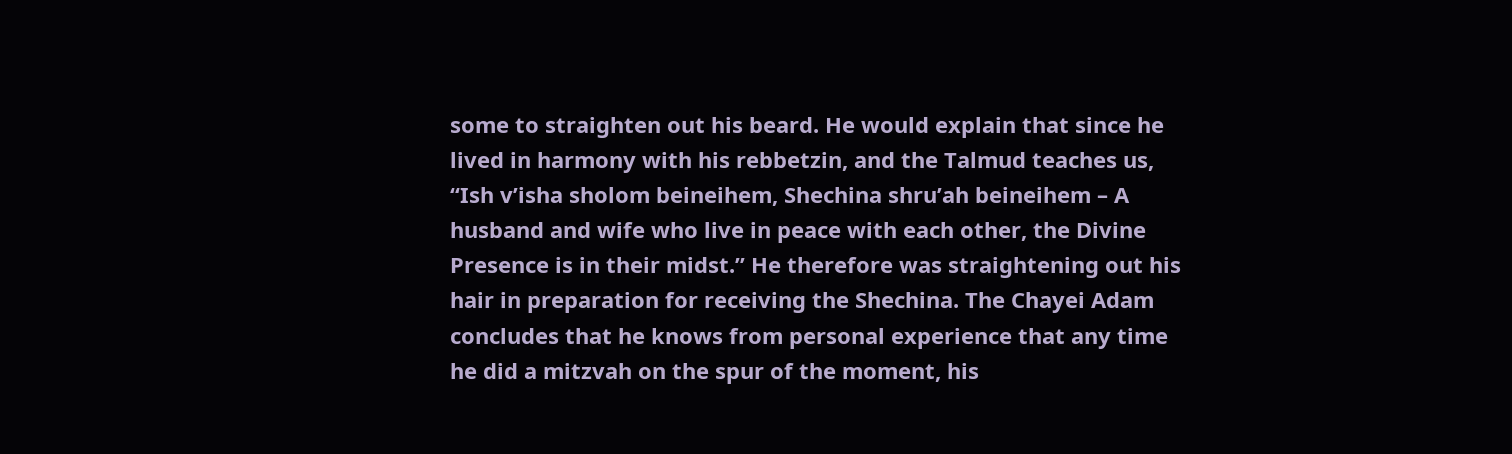some to straighten out his beard. He would explain that since he lived in harmony with his rebbetzin, and the Talmud teaches us, “Ish v’isha sholom beineihem, Shechina shru’ah beineihem – A husband and wife who live in peace with each other, the Divine Presence is in their midst.” He therefore was straightening out his hair in preparation for receiving the Shechina. The Chayei Adam concludes that he knows from personal experience that any time he did a mitzvah on the spur of the moment, his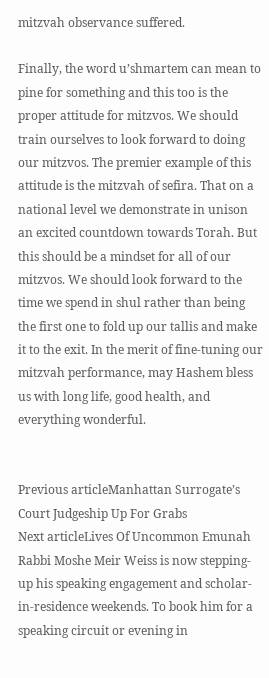mitzvah observance suffered.

Finally, the word u’shmartem can mean to pine for something and this too is the proper attitude for mitzvos. We should train ourselves to look forward to doing our mitzvos. The premier example of this attitude is the mitzvah of sefira. That on a national level we demonstrate in unison an excited countdown towards Torah. But this should be a mindset for all of our mitzvos. We should look forward to the time we spend in shul rather than being the first one to fold up our tallis and make it to the exit. In the merit of fine-tuning our mitzvah performance, may Hashem bless us with long life, good health, and everything wonderful.


Previous articleManhattan Surrogate’s Court Judgeship Up For Grabs
Next articleLives Of Uncommon Emunah
Rabbi Moshe Meir Weiss is now stepping-up his speaking engagement and scholar-in-residence weekends. To book him for a speaking circuit or evening in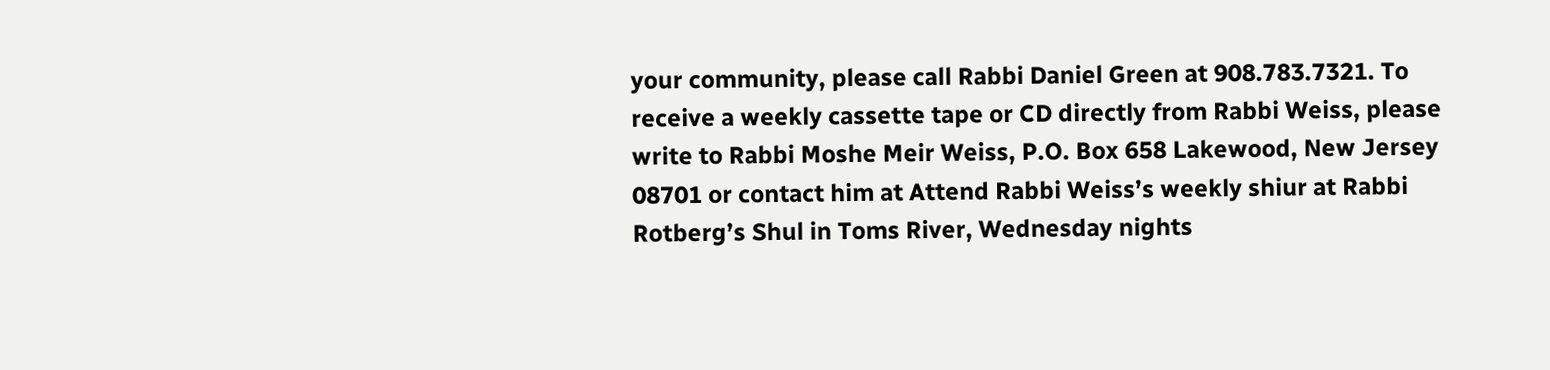your community, please call Rabbi Daniel Green at 908.783.7321. To receive a weekly cassette tape or CD directly from Rabbi Weiss, please write to Rabbi Moshe Meir Weiss, P.O. Box 658 Lakewood, New Jersey 08701 or contact him at Attend Rabbi Weiss’s weekly shiur at Rabbi Rotberg’s Shul in Toms River, Wednesday nights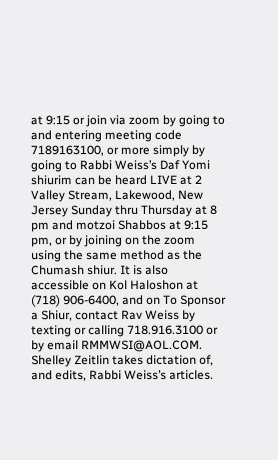at 9:15 or join via zoom by going to and entering meeting code 7189163100, or more simply by going to Rabbi Weiss’s Daf Yomi shiurim can be heard LIVE at 2 Valley Stream, Lakewood, New Jersey Sunday thru Thursday at 8 pm and motzoi Shabbos at 9:15 pm, or by joining on the zoom using the same method as the Chumash shiur. It is also accessible on Kol Haloshon at (718) 906-6400, and on To Sponsor a Shiur, contact Rav Weiss by texting or calling 718.916.3100 or by email RMMWSI@AOL.COM. Shelley Zeitlin takes dictation of, and edits, Rabbi Weiss’s articles.